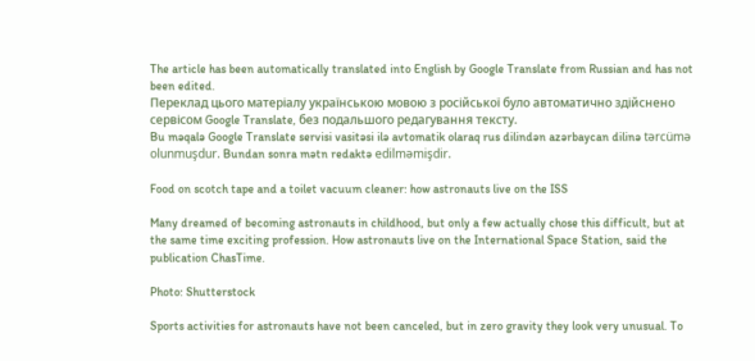The article has been automatically translated into English by Google Translate from Russian and has not been edited.
Переклад цього матеріалу українською мовою з російської було автоматично здійснено сервісом Google Translate, без подальшого редагування тексту.
Bu məqalə Google Translate servisi vasitəsi ilə avtomatik olaraq rus dilindən azərbaycan dilinə tərcümə olunmuşdur. Bundan sonra mətn redaktə edilməmişdir.

Food on scotch tape and a toilet vacuum cleaner: how astronauts live on the ISS

Many dreamed of becoming astronauts in childhood, but only a few actually chose this difficult, but at the same time exciting profession. How astronauts live on the International Space Station, said the publication ChasTime.

Photo: Shutterstock

Sports activities for astronauts have not been canceled, but in zero gravity they look very unusual. To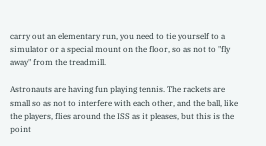carry out an elementary run, you need to tie yourself to a simulator or a special mount on the floor, so as not to "fly away" from the treadmill.

Astronauts are having fun playing tennis. The rackets are small so as not to interfere with each other, and the ball, like the players, flies around the ISS as it pleases, but this is the point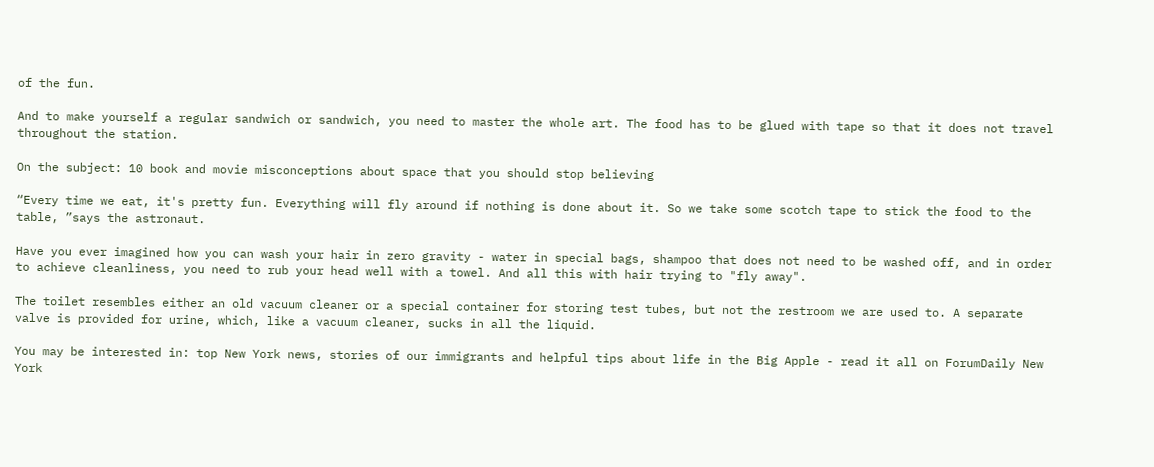of the fun.

And to make yourself a regular sandwich or sandwich, you need to master the whole art. The food has to be glued with tape so that it does not travel throughout the station.

On the subject: 10 book and movie misconceptions about space that you should stop believing

“Every time we eat, it's pretty fun. Everything will fly around if nothing is done about it. So we take some scotch tape to stick the food to the table, ”says the astronaut.

Have you ever imagined how you can wash your hair in zero gravity - water in special bags, shampoo that does not need to be washed off, and in order to achieve cleanliness, you need to rub your head well with a towel. And all this with hair trying to "fly away".

The toilet resembles either an old vacuum cleaner or a special container for storing test tubes, but not the restroom we are used to. A separate valve is provided for urine, which, like a vacuum cleaner, sucks in all the liquid.

You may be interested in: top New York news, stories of our immigrants and helpful tips about life in the Big Apple - read it all on ForumDaily New York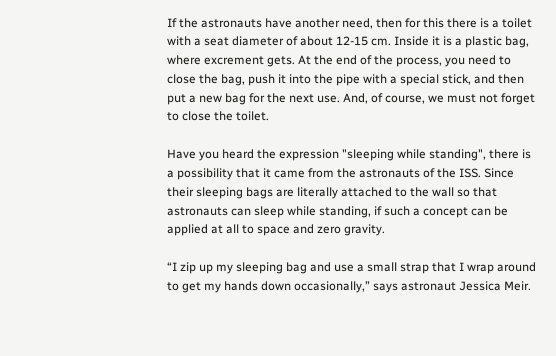If the astronauts have another need, then for this there is a toilet with a seat diameter of about 12-15 cm. Inside it is a plastic bag, where excrement gets. At the end of the process, you need to close the bag, push it into the pipe with a special stick, and then put a new bag for the next use. And, of course, we must not forget to close the toilet.

Have you heard the expression "sleeping while standing", there is a possibility that it came from the astronauts of the ISS. Since their sleeping bags are literally attached to the wall so that astronauts can sleep while standing, if such a concept can be applied at all to space and zero gravity.

“I zip up my sleeping bag and use a small strap that I wrap around to get my hands down occasionally,” says astronaut Jessica Meir.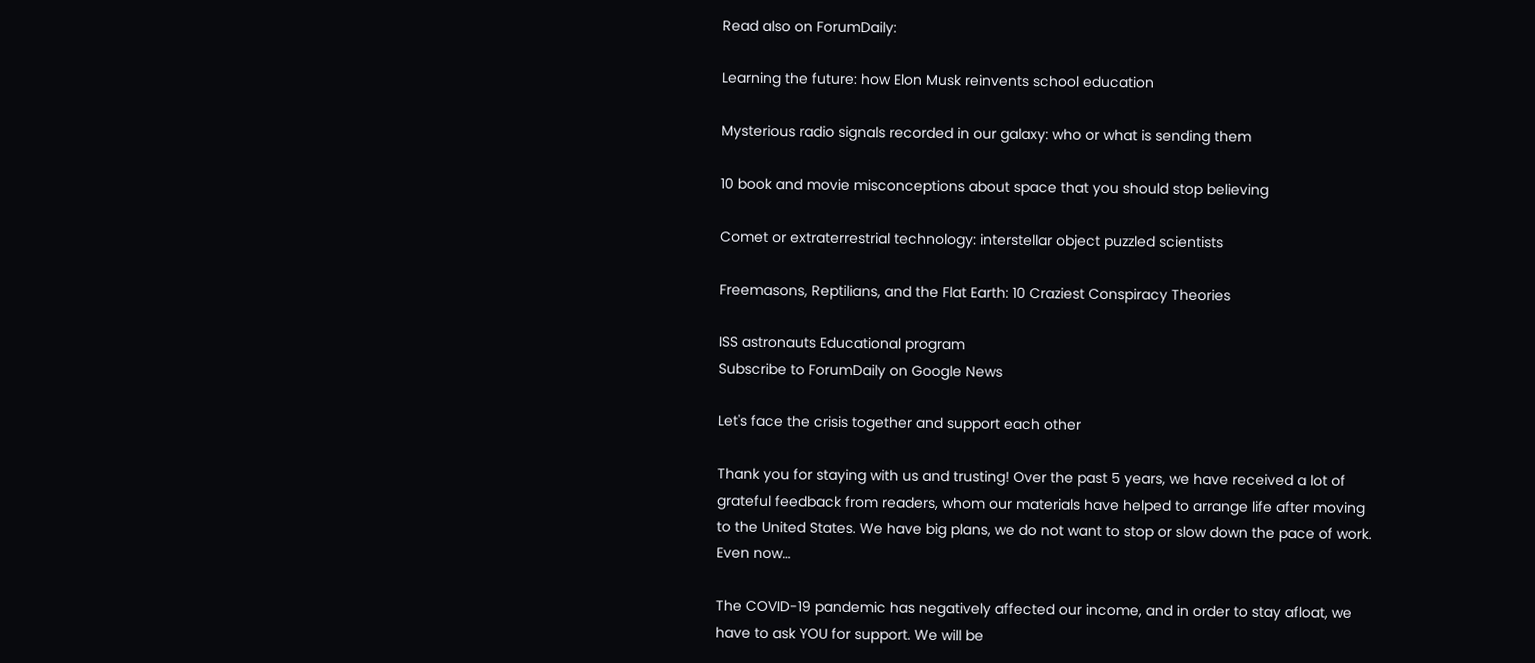Read also on ForumDaily:

Learning the future: how Elon Musk reinvents school education

Mysterious radio signals recorded in our galaxy: who or what is sending them

10 book and movie misconceptions about space that you should stop believing

Comet or extraterrestrial technology: interstellar object puzzled scientists

Freemasons, Reptilians, and the Flat Earth: 10 Craziest Conspiracy Theories

ISS astronauts Educational program
Subscribe to ForumDaily on Google News

Let's face the crisis together and support each other

Thank you for staying with us and trusting! Over the past 5 years, we have received a lot of grateful feedback from readers, whom our materials have helped to arrange life after moving to the United States. We have big plans, we do not want to stop or slow down the pace of work. Even now…

The COVID-19 pandemic has negatively affected our income, and in order to stay afloat, we have to ask YOU for support. We will be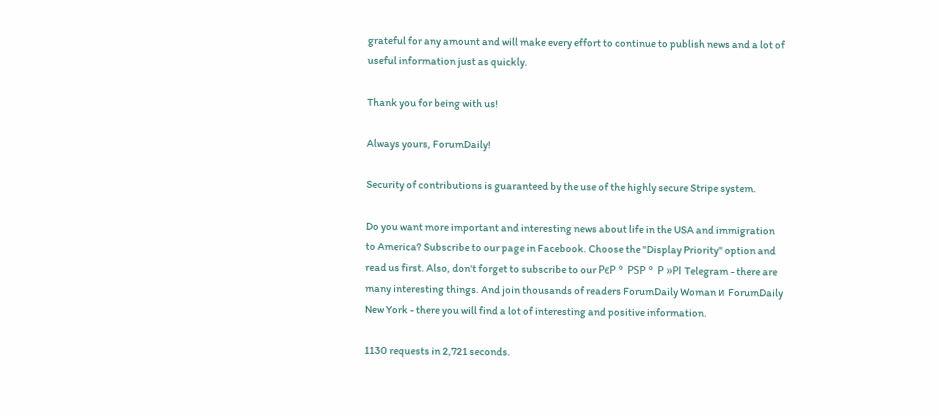grateful for any amount and will make every effort to continue to publish news and a lot of useful information just as quickly.

Thank you for being with us!

Always yours, ForumDaily!

Security of contributions is guaranteed by the use of the highly secure Stripe system.

Do you want more important and interesting news about life in the USA and immigration to America? Subscribe to our page in Facebook. Choose the "Display Priority" option and read us first. Also, don't forget to subscribe to our РєР ° РЅР ° Р »РІ Telegram - there are many interesting things. And join thousands of readers ForumDaily Woman и ForumDaily New York - there you will find a lot of interesting and positive information.

1130 requests in 2,721 seconds.